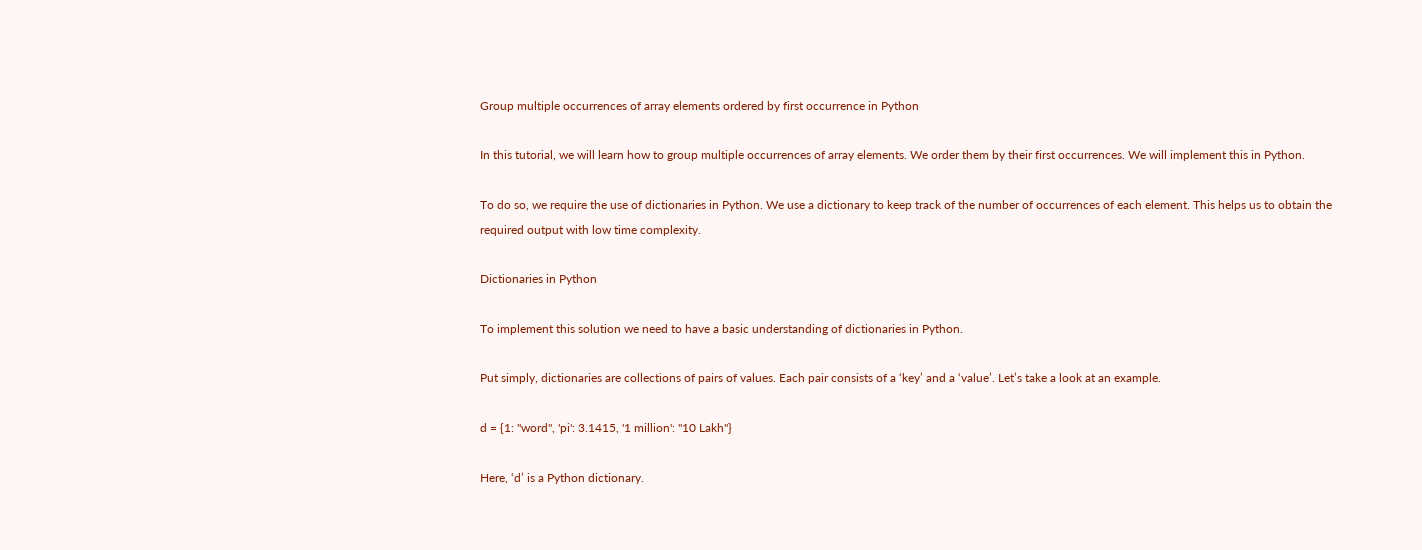Group multiple occurrences of array elements ordered by first occurrence in Python

In this tutorial, we will learn how to group multiple occurrences of array elements. We order them by their first occurrences. We will implement this in Python.

To do so, we require the use of dictionaries in Python. We use a dictionary to keep track of the number of occurrences of each element. This helps us to obtain the required output with low time complexity.

Dictionaries in Python

To implement this solution we need to have a basic understanding of dictionaries in Python.

Put simply, dictionaries are collections of pairs of values. Each pair consists of a ‘key’ and a ‘value’. Let’s take a look at an example.

d = {1: "word", 'pi': 3.1415, '1 million': "10 Lakh"}

Here, ‘d’ is a Python dictionary.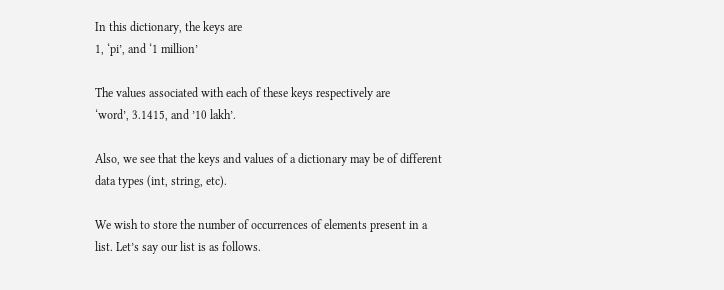In this dictionary, the keys are
1, ‘pi’, and ‘1 million’

The values associated with each of these keys respectively are
‘word’, 3.1415, and ’10 lakh’.

Also, we see that the keys and values of a dictionary may be of different data types (int, string, etc).

We wish to store the number of occurrences of elements present in a list. Let’s say our list is as follows.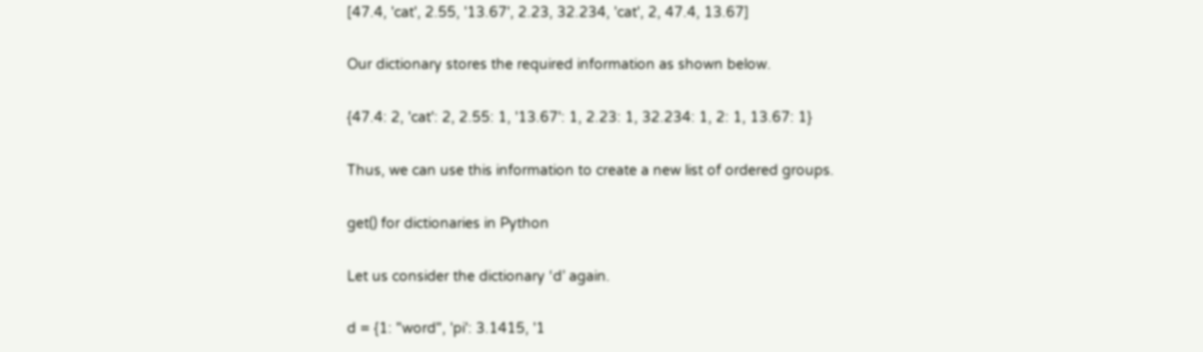[47.4, 'cat', 2.55, '13.67', 2.23, 32.234, 'cat', 2, 47.4, 13.67]

Our dictionary stores the required information as shown below.

{47.4: 2, 'cat': 2, 2.55: 1, '13.67': 1, 2.23: 1, 32.234: 1, 2: 1, 13.67: 1}

Thus, we can use this information to create a new list of ordered groups.

get() for dictionaries in Python

Let us consider the dictionary ‘d’ again.

d = {1: "word", 'pi': 3.1415, '1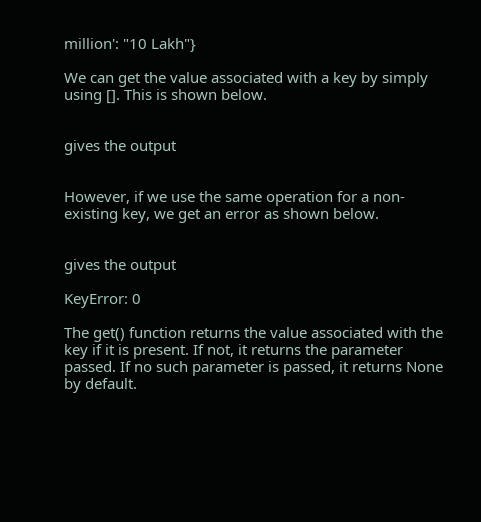million': "10 Lakh"}

We can get the value associated with a key by simply using []. This is shown below.


gives the output


However, if we use the same operation for a non-existing key, we get an error as shown below.


gives the output

KeyError: 0

The get() function returns the value associated with the key if it is present. If not, it returns the parameter passed. If no such parameter is passed, it returns None by default.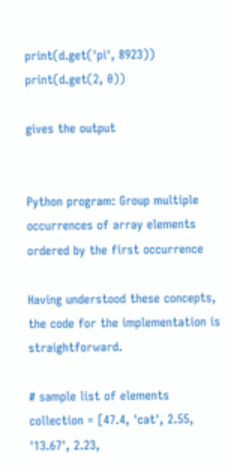print(d.get('pi', 8923))
print(d.get(2, 0))

gives the output


Python program: Group multiple occurrences of array elements ordered by the first occurrence

Having understood these concepts, the code for the implementation is straightforward.

# sample list of elements
collection = [47.4, 'cat', 2.55, '13.67', 2.23,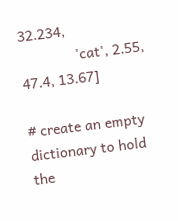32.234,
              'cat', 2.55, 47.4, 13.67]

# create an empty dictionary to hold the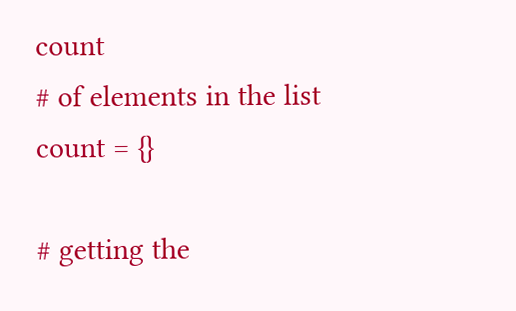count
# of elements in the list
count = {}

# getting the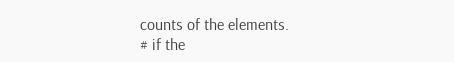counts of the elements.
# if the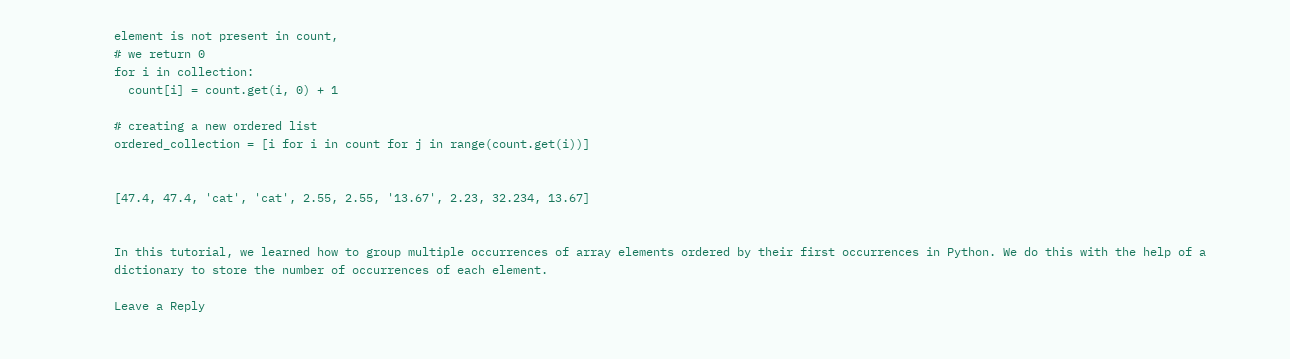element is not present in count,
# we return 0
for i in collection:
  count[i] = count.get(i, 0) + 1

# creating a new ordered list
ordered_collection = [i for i in count for j in range(count.get(i))]


[47.4, 47.4, 'cat', 'cat', 2.55, 2.55, '13.67', 2.23, 32.234, 13.67]


In this tutorial, we learned how to group multiple occurrences of array elements ordered by their first occurrences in Python. We do this with the help of a dictionary to store the number of occurrences of each element.

Leave a Reply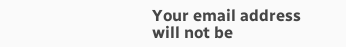Your email address will not be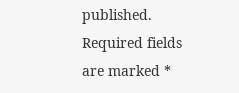published. Required fields are marked *